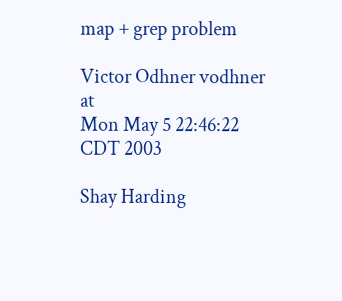map + grep problem

Victor Odhner vodhner at
Mon May 5 22:46:22 CDT 2003

Shay Harding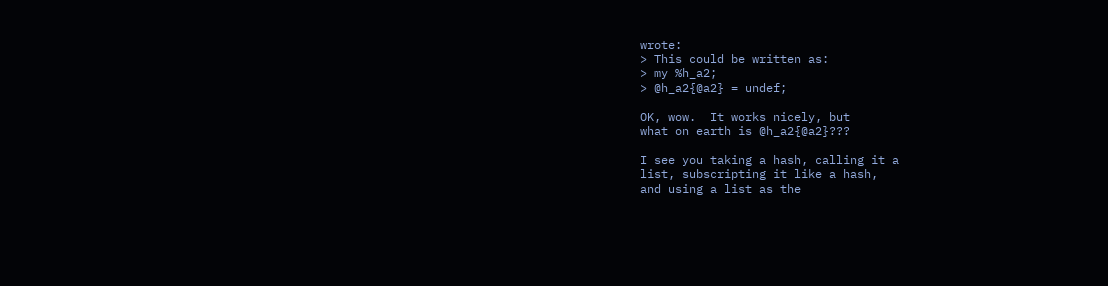wrote:
> This could be written as:
> my %h_a2;
> @h_a2{@a2} = undef;

OK, wow.  It works nicely, but
what on earth is @h_a2{@a2}???

I see you taking a hash, calling it a
list, subscripting it like a hash,
and using a list as the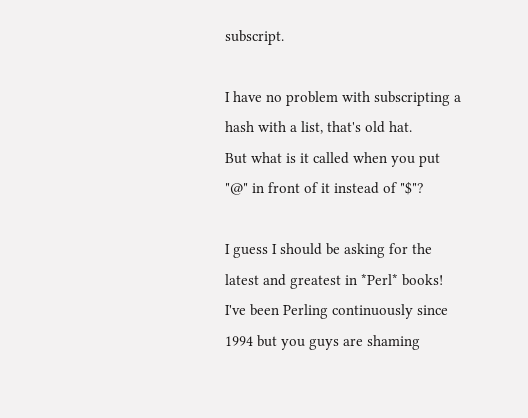subscript.

I have no problem with subscripting a
hash with a list, that's old hat.
But what is it called when you put
"@" in front of it instead of "$"?

I guess I should be asking for the
latest and greatest in *Perl* books!
I've been Perling continuously since
1994 but you guys are shaming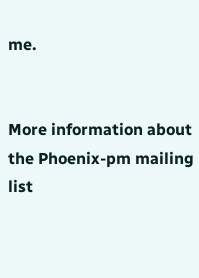me.


More information about the Phoenix-pm mailing list